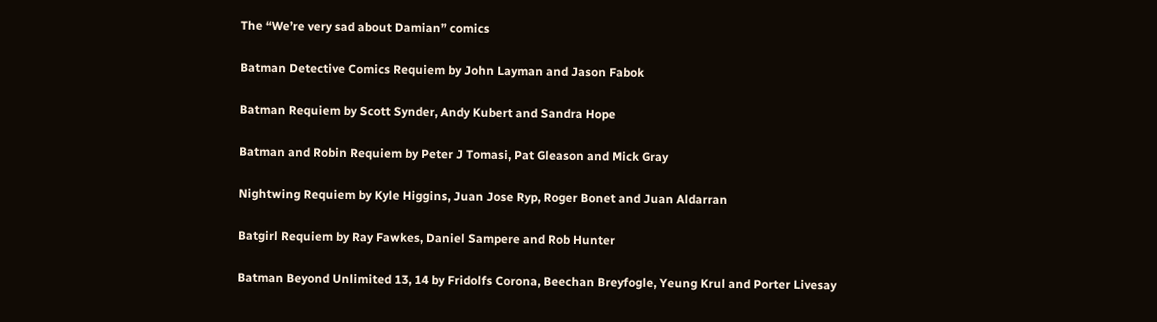The “We’re very sad about Damian” comics

Batman Detective Comics Requiem by John Layman and Jason Fabok

Batman Requiem by Scott Synder, Andy Kubert and Sandra Hope

Batman and Robin Requiem by Peter J Tomasi, Pat Gleason and Mick Gray

Nightwing Requiem by Kyle Higgins, Juan Jose Ryp, Roger Bonet and Juan Aldarran

Batgirl Requiem by Ray Fawkes, Daniel Sampere and Rob Hunter

Batman Beyond Unlimited 13, 14 by Fridolfs Corona, Beechan Breyfogle, Yeung Krul and Porter Livesay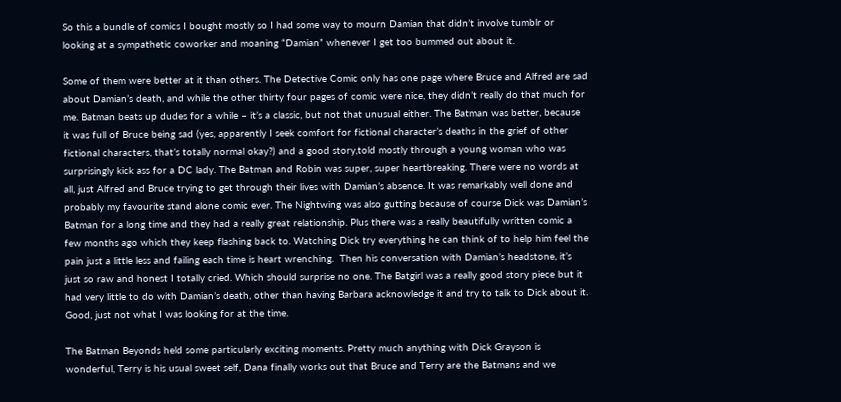So this a bundle of comics I bought mostly so I had some way to mourn Damian that didn’t involve tumblr or looking at a sympathetic coworker and moaning “Damian” whenever I get too bummed out about it.

Some of them were better at it than others. The Detective Comic only has one page where Bruce and Alfred are sad about Damian’s death, and while the other thirty four pages of comic were nice, they didn’t really do that much for me. Batman beats up dudes for a while – it’s a classic, but not that unusual either. The Batman was better, because it was full of Bruce being sad (yes, apparently I seek comfort for fictional character’s deaths in the grief of other fictional characters, that’s totally normal okay?) and a good story,told mostly through a young woman who was surprisingly kick ass for a DC lady. The Batman and Robin was super, super heartbreaking. There were no words at all, just Alfred and Bruce trying to get through their lives with Damian’s absence. It was remarkably well done and probably my favourite stand alone comic ever. The Nightwing was also gutting because of course Dick was Damian’s Batman for a long time and they had a really great relationship. Plus there was a really beautifully written comic a few months ago which they keep flashing back to. Watching Dick try everything he can think of to help him feel the pain just a little less and failing each time is heart wrenching.  Then his conversation with Damian’s headstone, it’s just so raw and honest I totally cried. Which should surprise no one. The Batgirl was a really good story piece but it had very little to do with Damian’s death, other than having Barbara acknowledge it and try to talk to Dick about it. Good, just not what I was looking for at the time.

The Batman Beyonds held some particularly exciting moments. Pretty much anything with Dick Grayson is wonderful, Terry is his usual sweet self, Dana finally works out that Bruce and Terry are the Batmans and we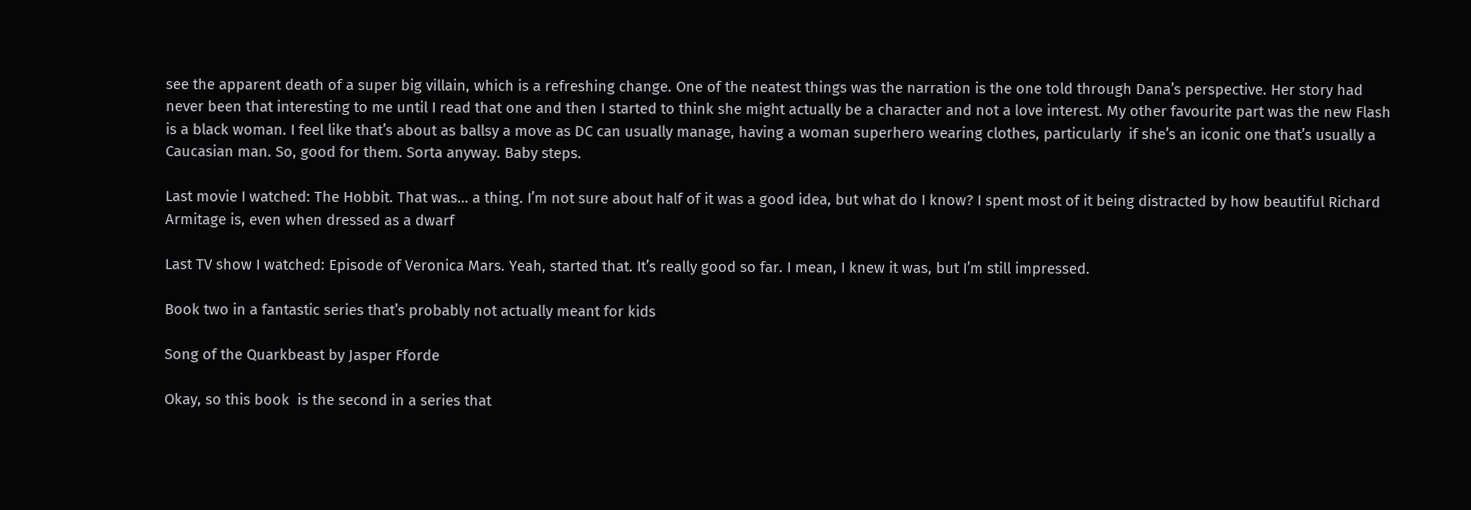see the apparent death of a super big villain, which is a refreshing change. One of the neatest things was the narration is the one told through Dana’s perspective. Her story had never been that interesting to me until I read that one and then I started to think she might actually be a character and not a love interest. My other favourite part was the new Flash is a black woman. I feel like that’s about as ballsy a move as DC can usually manage, having a woman superhero wearing clothes, particularly  if she’s an iconic one that’s usually a Caucasian man. So, good for them. Sorta anyway. Baby steps.

Last movie I watched: The Hobbit. That was… a thing. I’m not sure about half of it was a good idea, but what do I know? I spent most of it being distracted by how beautiful Richard Armitage is, even when dressed as a dwarf

Last TV show I watched: Episode of Veronica Mars. Yeah, started that. It’s really good so far. I mean, I knew it was, but I’m still impressed.

Book two in a fantastic series that’s probably not actually meant for kids

Song of the Quarkbeast by Jasper Fforde

Okay, so this book  is the second in a series that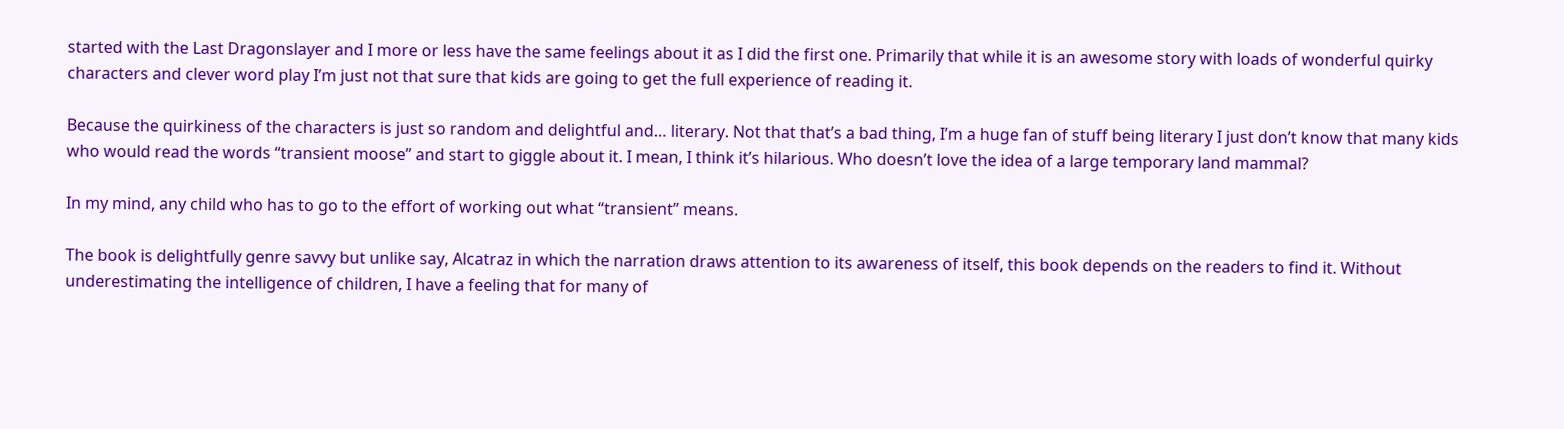started with the Last Dragonslayer and I more or less have the same feelings about it as I did the first one. Primarily that while it is an awesome story with loads of wonderful quirky characters and clever word play I’m just not that sure that kids are going to get the full experience of reading it.

Because the quirkiness of the characters is just so random and delightful and… literary. Not that that’s a bad thing, I’m a huge fan of stuff being literary I just don’t know that many kids who would read the words “transient moose” and start to giggle about it. I mean, I think it’s hilarious. Who doesn’t love the idea of a large temporary land mammal?

In my mind, any child who has to go to the effort of working out what “transient” means.

The book is delightfully genre savvy but unlike say, Alcatraz in which the narration draws attention to its awareness of itself, this book depends on the readers to find it. Without underestimating the intelligence of children, I have a feeling that for many of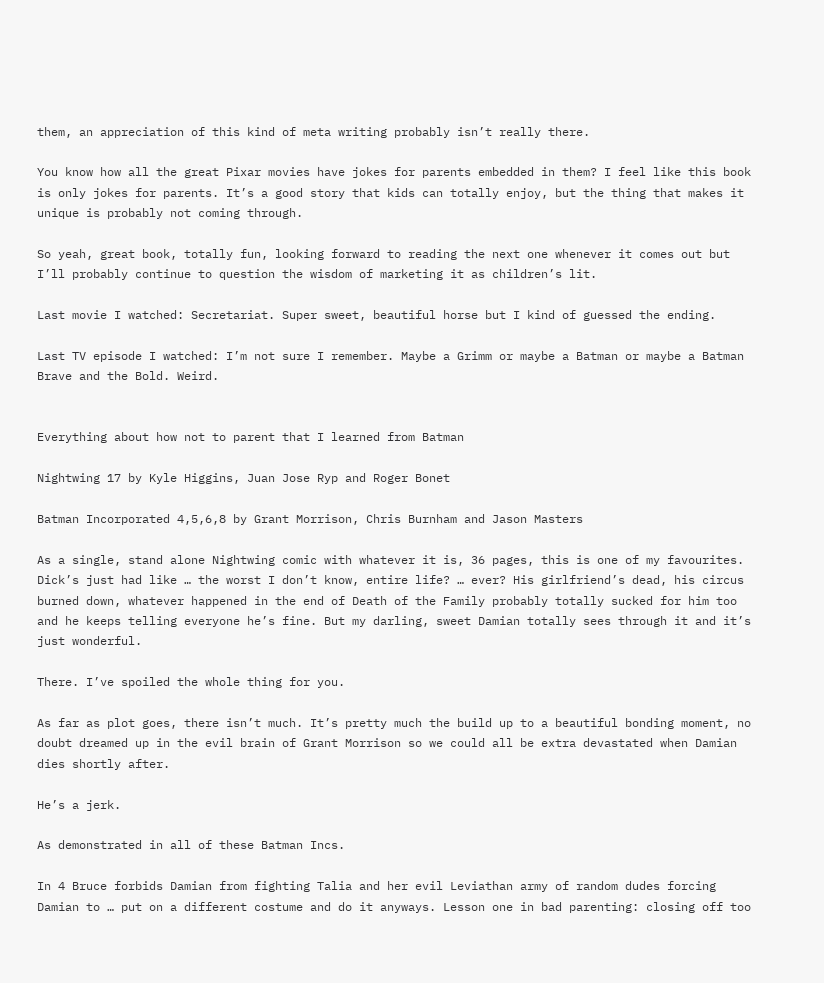them, an appreciation of this kind of meta writing probably isn’t really there.

You know how all the great Pixar movies have jokes for parents embedded in them? I feel like this book is only jokes for parents. It’s a good story that kids can totally enjoy, but the thing that makes it unique is probably not coming through.

So yeah, great book, totally fun, looking forward to reading the next one whenever it comes out but I’ll probably continue to question the wisdom of marketing it as children’s lit.

Last movie I watched: Secretariat. Super sweet, beautiful horse but I kind of guessed the ending.

Last TV episode I watched: I’m not sure I remember. Maybe a Grimm or maybe a Batman or maybe a Batman Brave and the Bold. Weird.


Everything about how not to parent that I learned from Batman

Nightwing 17 by Kyle Higgins, Juan Jose Ryp and Roger Bonet

Batman Incorporated 4,5,6,8 by Grant Morrison, Chris Burnham and Jason Masters

As a single, stand alone Nightwing comic with whatever it is, 36 pages, this is one of my favourites. Dick’s just had like … the worst I don’t know, entire life? … ever? His girlfriend’s dead, his circus burned down, whatever happened in the end of Death of the Family probably totally sucked for him too and he keeps telling everyone he’s fine. But my darling, sweet Damian totally sees through it and it’s just wonderful.

There. I’ve spoiled the whole thing for you.

As far as plot goes, there isn’t much. It’s pretty much the build up to a beautiful bonding moment, no doubt dreamed up in the evil brain of Grant Morrison so we could all be extra devastated when Damian dies shortly after.

He’s a jerk.

As demonstrated in all of these Batman Incs.

In 4 Bruce forbids Damian from fighting Talia and her evil Leviathan army of random dudes forcing Damian to … put on a different costume and do it anyways. Lesson one in bad parenting: closing off too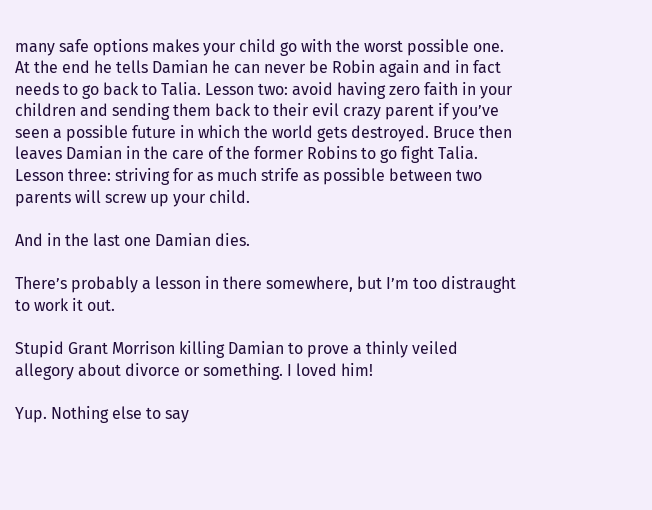many safe options makes your child go with the worst possible one.  At the end he tells Damian he can never be Robin again and in fact needs to go back to Talia. Lesson two: avoid having zero faith in your children and sending them back to their evil crazy parent if you’ve seen a possible future in which the world gets destroyed. Bruce then leaves Damian in the care of the former Robins to go fight Talia. Lesson three: striving for as much strife as possible between two parents will screw up your child.

And in the last one Damian dies.

There’s probably a lesson in there somewhere, but I’m too distraught to work it out.

Stupid Grant Morrison killing Damian to prove a thinly veiled allegory about divorce or something. I loved him!

Yup. Nothing else to say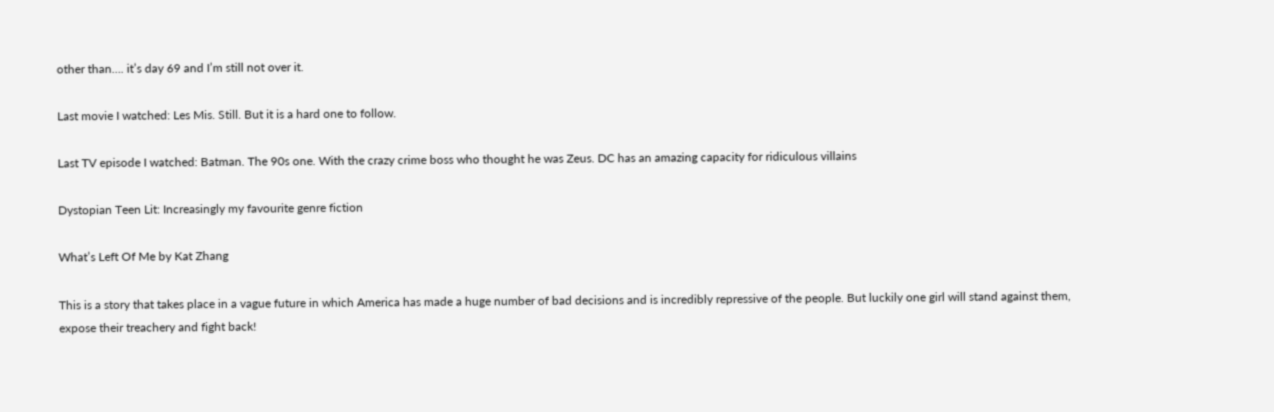other than…. it’s day 69 and I’m still not over it.

Last movie I watched: Les Mis. Still. But it is a hard one to follow.

Last TV episode I watched: Batman. The 90s one. With the crazy crime boss who thought he was Zeus. DC has an amazing capacity for ridiculous villains

Dystopian Teen Lit: Increasingly my favourite genre fiction

What’s Left Of Me by Kat Zhang

This is a story that takes place in a vague future in which America has made a huge number of bad decisions and is incredibly repressive of the people. But luckily one girl will stand against them, expose their treachery and fight back!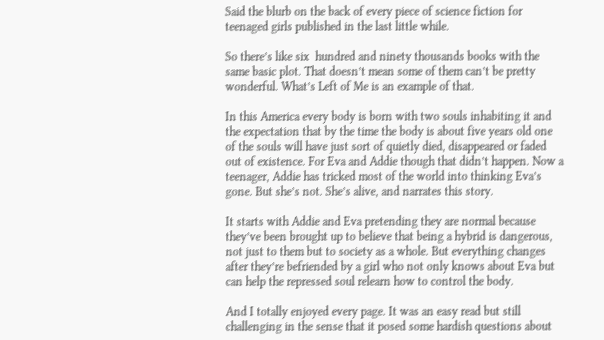Said the blurb on the back of every piece of science fiction for teenaged girls published in the last little while.

So there’s like six  hundred and ninety thousands books with the same basic plot. That doesn’t mean some of them can’t be pretty wonderful. What’s Left of Me is an example of that.

In this America every body is born with two souls inhabiting it and the expectation that by the time the body is about five years old one of the souls will have just sort of quietly died, disappeared or faded out of existence. For Eva and Addie though that didn’t happen. Now a teenager, Addie has tricked most of the world into thinking Eva’s gone. But she’s not. She’s alive, and narrates this story.

It starts with Addie and Eva pretending they are normal because they’ve been brought up to believe that being a hybrid is dangerous, not just to them but to society as a whole. But everything changes after they’re befriended by a girl who not only knows about Eva but can help the repressed soul relearn how to control the body.

And I totally enjoyed every page. It was an easy read but still challenging in the sense that it posed some hardish questions about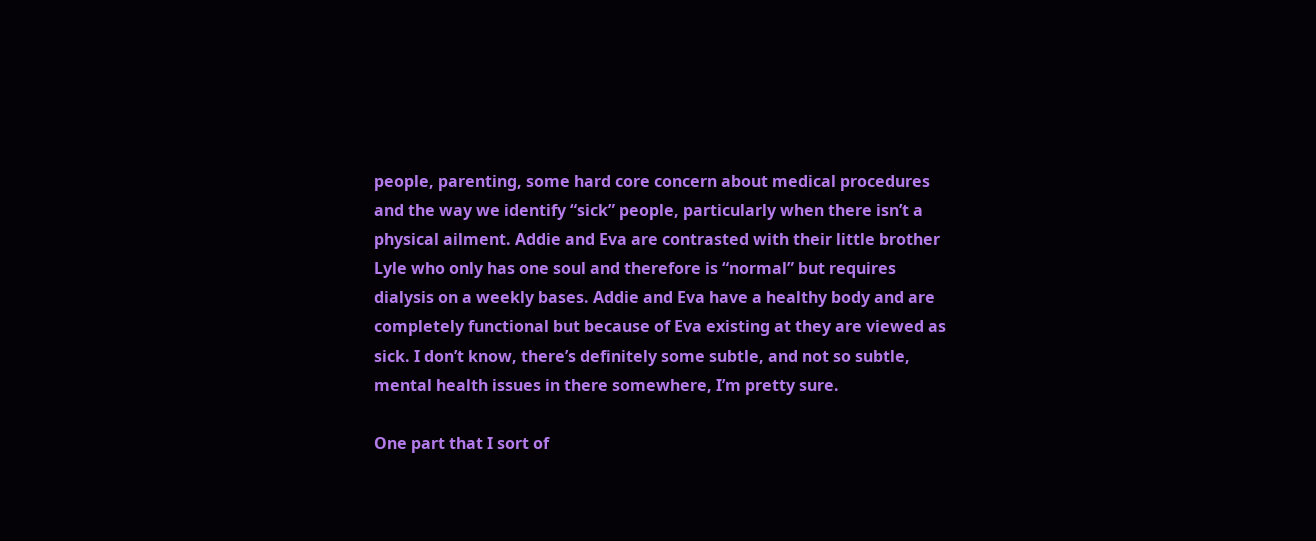people, parenting, some hard core concern about medical procedures and the way we identify “sick” people, particularly when there isn’t a physical ailment. Addie and Eva are contrasted with their little brother Lyle who only has one soul and therefore is “normal” but requires dialysis on a weekly bases. Addie and Eva have a healthy body and are completely functional but because of Eva existing at they are viewed as sick. I don’t know, there’s definitely some subtle, and not so subtle, mental health issues in there somewhere, I’m pretty sure.

One part that I sort of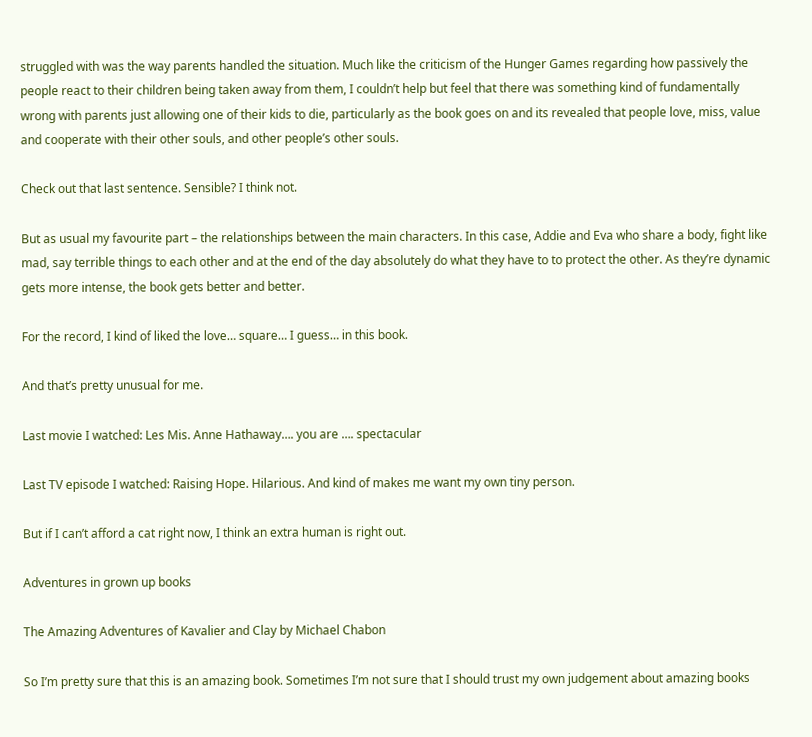struggled with was the way parents handled the situation. Much like the criticism of the Hunger Games regarding how passively the people react to their children being taken away from them, I couldn’t help but feel that there was something kind of fundamentally wrong with parents just allowing one of their kids to die, particularly as the book goes on and its revealed that people love, miss, value and cooperate with their other souls, and other people’s other souls.

Check out that last sentence. Sensible? I think not.

But as usual my favourite part – the relationships between the main characters. In this case, Addie and Eva who share a body, fight like mad, say terrible things to each other and at the end of the day absolutely do what they have to to protect the other. As they’re dynamic gets more intense, the book gets better and better.

For the record, I kind of liked the love… square… I guess… in this book.

And that’s pretty unusual for me.

Last movie I watched: Les Mis. Anne Hathaway…. you are …. spectacular

Last TV episode I watched: Raising Hope. Hilarious. And kind of makes me want my own tiny person.

But if I can’t afford a cat right now, I think an extra human is right out.

Adventures in grown up books

The Amazing Adventures of Kavalier and Clay by Michael Chabon

So I’m pretty sure that this is an amazing book. Sometimes I’m not sure that I should trust my own judgement about amazing books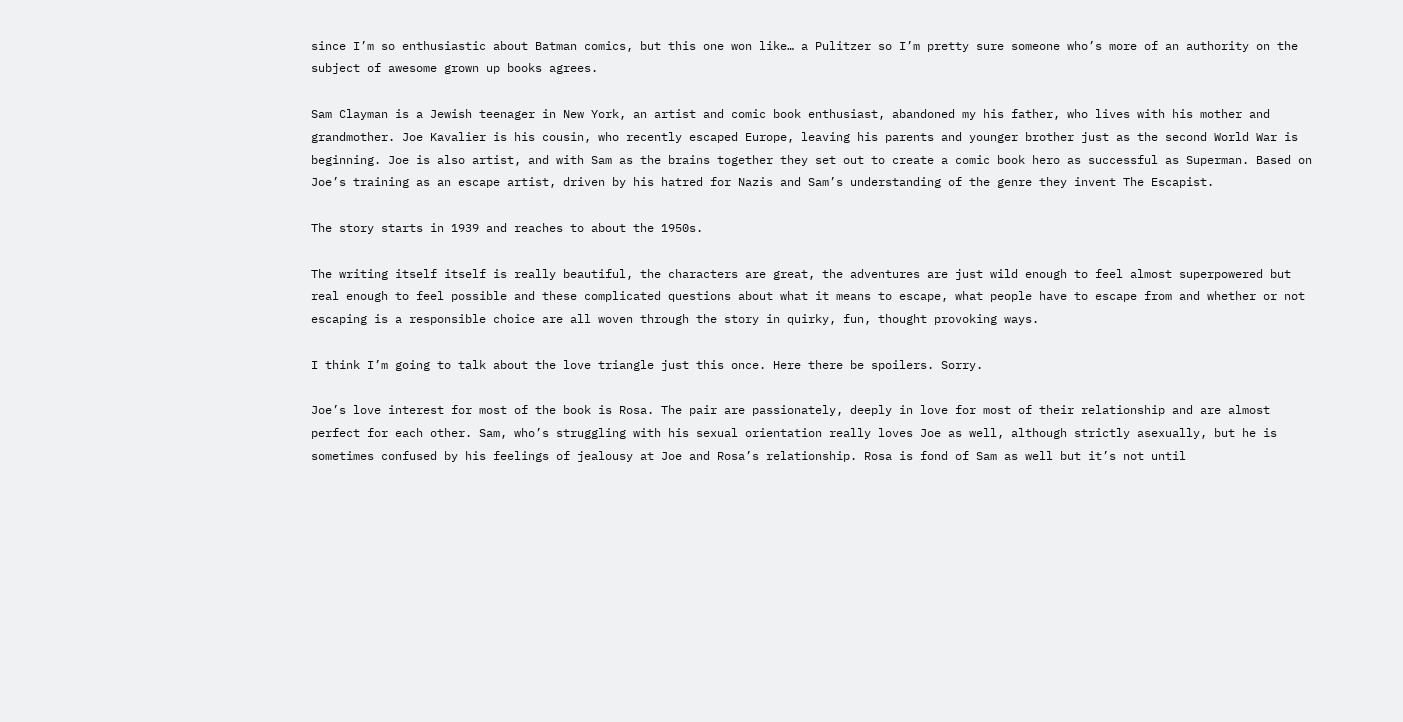since I’m so enthusiastic about Batman comics, but this one won like… a Pulitzer so I’m pretty sure someone who’s more of an authority on the subject of awesome grown up books agrees.

Sam Clayman is a Jewish teenager in New York, an artist and comic book enthusiast, abandoned my his father, who lives with his mother and grandmother. Joe Kavalier is his cousin, who recently escaped Europe, leaving his parents and younger brother just as the second World War is beginning. Joe is also artist, and with Sam as the brains together they set out to create a comic book hero as successful as Superman. Based on Joe’s training as an escape artist, driven by his hatred for Nazis and Sam’s understanding of the genre they invent The Escapist.

The story starts in 1939 and reaches to about the 1950s.

The writing itself itself is really beautiful, the characters are great, the adventures are just wild enough to feel almost superpowered but real enough to feel possible and these complicated questions about what it means to escape, what people have to escape from and whether or not escaping is a responsible choice are all woven through the story in quirky, fun, thought provoking ways.

I think I’m going to talk about the love triangle just this once. Here there be spoilers. Sorry.

Joe’s love interest for most of the book is Rosa. The pair are passionately, deeply in love for most of their relationship and are almost perfect for each other. Sam, who’s struggling with his sexual orientation really loves Joe as well, although strictly asexually, but he is sometimes confused by his feelings of jealousy at Joe and Rosa’s relationship. Rosa is fond of Sam as well but it’s not until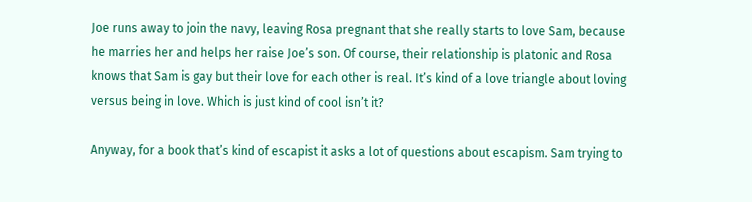Joe runs away to join the navy, leaving Rosa pregnant that she really starts to love Sam, because he marries her and helps her raise Joe’s son. Of course, their relationship is platonic and Rosa knows that Sam is gay but their love for each other is real. It’s kind of a love triangle about loving versus being in love. Which is just kind of cool isn’t it?

Anyway, for a book that’s kind of escapist it asks a lot of questions about escapism. Sam trying to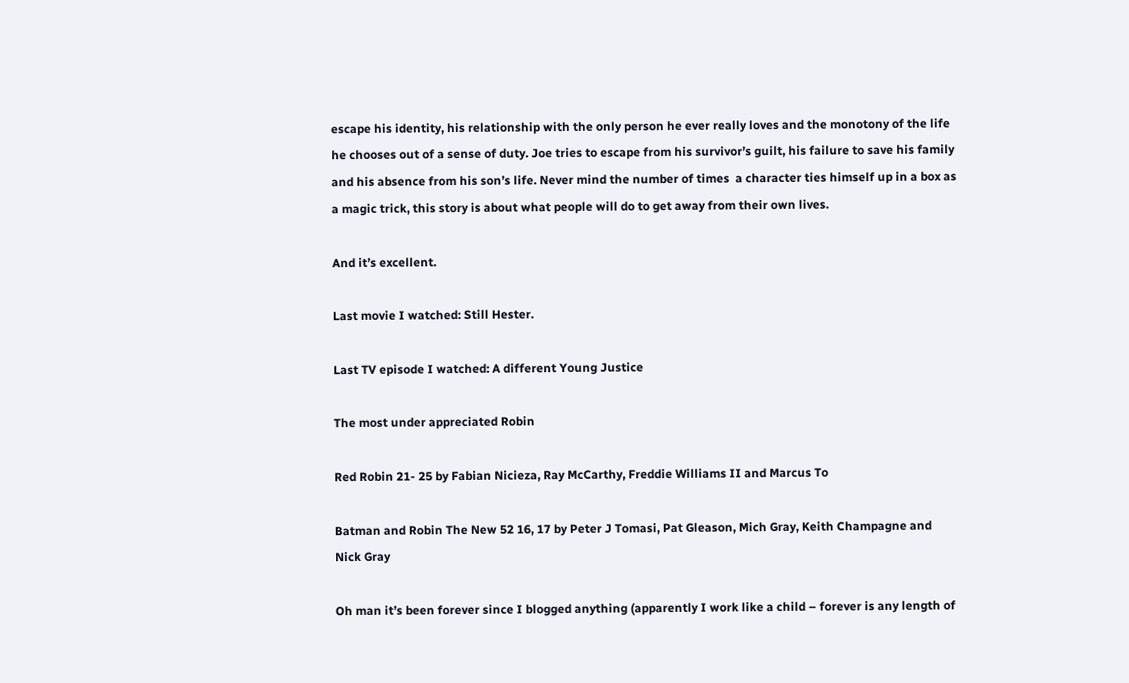escape his identity, his relationship with the only person he ever really loves and the monotony of the life he chooses out of a sense of duty. Joe tries to escape from his survivor’s guilt, his failure to save his family and his absence from his son’s life. Never mind the number of times  a character ties himself up in a box as a magic trick, this story is about what people will do to get away from their own lives.

And it’s excellent.

Last movie I watched: Still Hester.

Last TV episode I watched: A different Young Justice

The most under appreciated Robin

Red Robin 21- 25 by Fabian Nicieza, Ray McCarthy, Freddie Williams II and Marcus To

Batman and Robin The New 52 16, 17 by Peter J Tomasi, Pat Gleason, Mich Gray, Keith Champagne and Nick Gray

Oh man it’s been forever since I blogged anything (apparently I work like a child – forever is any length of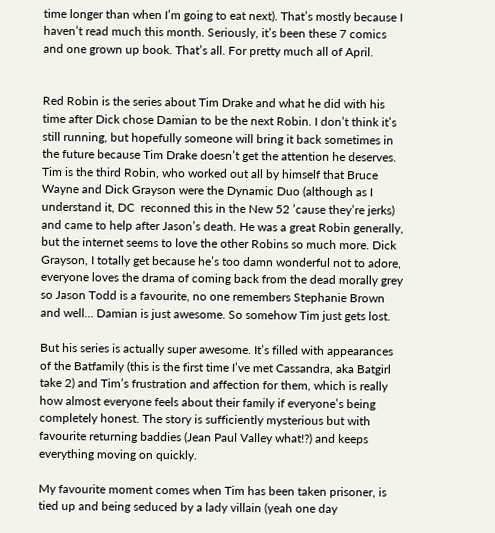time longer than when I’m going to eat next). That’s mostly because I haven’t read much this month. Seriously, it’s been these 7 comics and one grown up book. That’s all. For pretty much all of April.


Red Robin is the series about Tim Drake and what he did with his time after Dick chose Damian to be the next Robin. I don’t think it’s still running, but hopefully someone will bring it back sometimes in the future because Tim Drake doesn’t get the attention he deserves. Tim is the third Robin, who worked out all by himself that Bruce Wayne and Dick Grayson were the Dynamic Duo (although as I understand it, DC  reconned this in the New 52 ’cause they’re jerks) and came to help after Jason’s death. He was a great Robin generally, but the internet seems to love the other Robins so much more. Dick Grayson, I totally get because he’s too damn wonderful not to adore, everyone loves the drama of coming back from the dead morally grey so Jason Todd is a favourite, no one remembers Stephanie Brown and well… Damian is just awesome. So somehow Tim just gets lost.

But his series is actually super awesome. It’s filled with appearances of the Batfamily (this is the first time I’ve met Cassandra, aka Batgirl take 2) and Tim’s frustration and affection for them, which is really how almost everyone feels about their family if everyone’s being completely honest. The story is sufficiently mysterious but with favourite returning baddies (Jean Paul Valley what!?) and keeps everything moving on quickly.

My favourite moment comes when Tim has been taken prisoner, is tied up and being seduced by a lady villain (yeah one day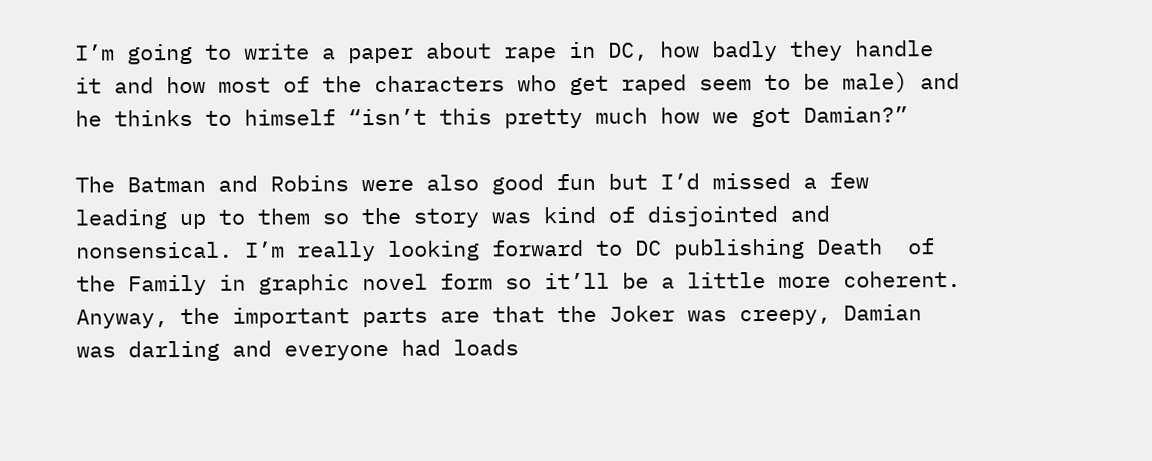I’m going to write a paper about rape in DC, how badly they handle it and how most of the characters who get raped seem to be male) and he thinks to himself “isn’t this pretty much how we got Damian?”

The Batman and Robins were also good fun but I’d missed a few leading up to them so the story was kind of disjointed and nonsensical. I’m really looking forward to DC publishing Death  of the Family in graphic novel form so it’ll be a little more coherent. Anyway, the important parts are that the Joker was creepy, Damian was darling and everyone had loads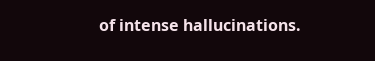of intense hallucinations.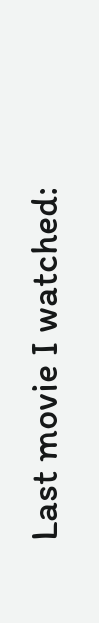Last movie I watched: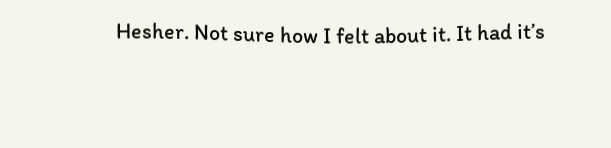Hesher. Not sure how I felt about it. It had it’s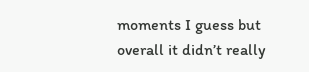moments I guess but overall it didn’t really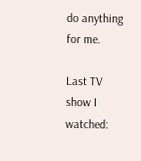do anything for me.

Last TV show I watched: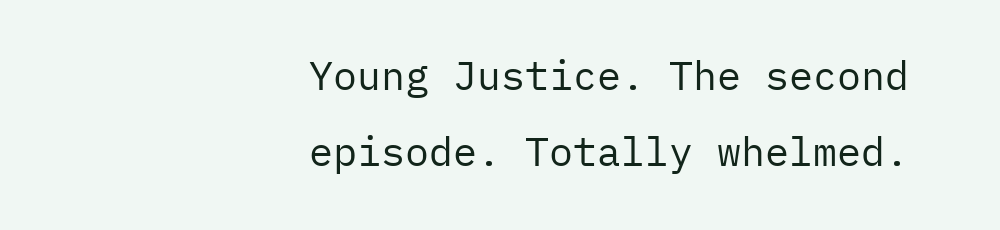Young Justice. The second episode. Totally whelmed.